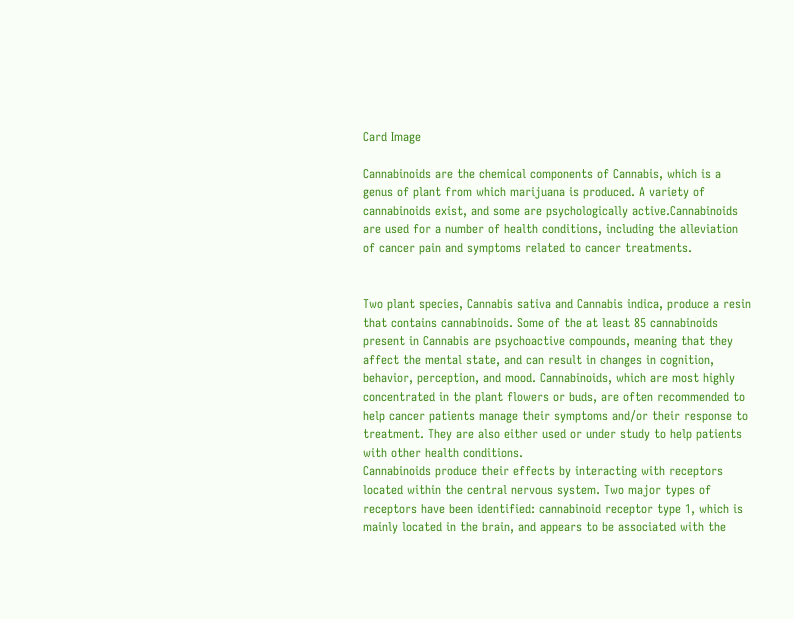Card Image

Cannabinoids are the chemical components of Cannabis, which is a genus of plant from which marijuana is produced. A variety of cannabinoids exist, and some are psychologically active.Cannabinoids are used for a number of health conditions, including the alleviation of cancer pain and symptoms related to cancer treatments.


Two plant species, Cannabis sativa and Cannabis indica, produce a resin that contains cannabinoids. Some of the at least 85 cannabinoids present in Cannabis are psychoactive compounds, meaning that they affect the mental state, and can result in changes in cognition, behavior, perception, and mood. Cannabinoids, which are most highly concentrated in the plant flowers or buds, are often recommended to help cancer patients manage their symptoms and/or their response to treatment. They are also either used or under study to help patients with other health conditions.
Cannabinoids produce their effects by interacting with receptors located within the central nervous system. Two major types of receptors have been identified: cannabinoid receptor type 1, which is mainly located in the brain, and appears to be associated with the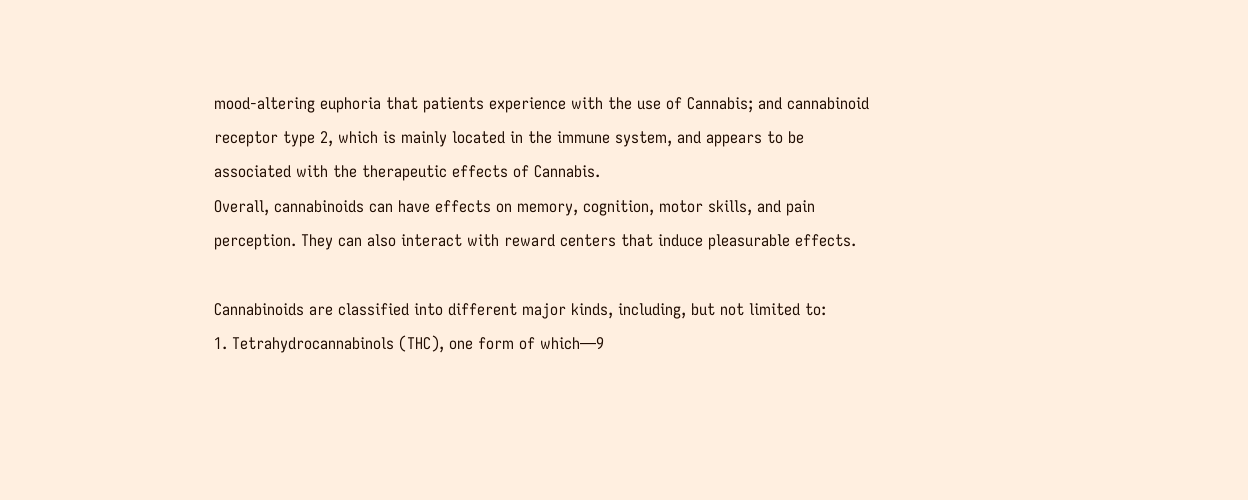mood-altering euphoria that patients experience with the use of Cannabis; and cannabinoid receptor type 2, which is mainly located in the immune system, and appears to be associated with the therapeutic effects of Cannabis.
Overall, cannabinoids can have effects on memory, cognition, motor skills, and pain perception. They can also interact with reward centers that induce pleasurable effects.

Cannabinoids are classified into different major kinds, including, but not limited to:
1. Tetrahydrocannabinols (THC), one form of which—9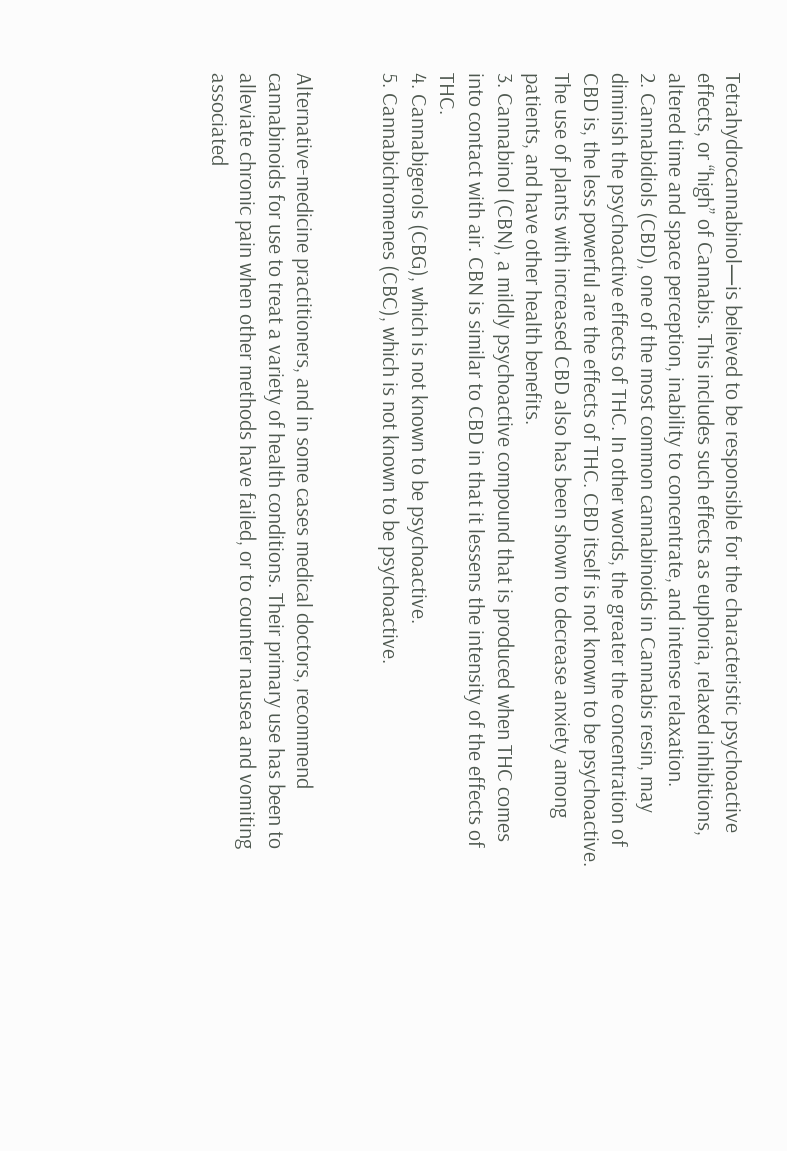Tetrahydrocannabinol—is believed to be responsible for the characteristic psychoactive effects, or ‘‘high’’ of Cannabis. This includes such effects as euphoria, relaxed inhibitions, altered time and space perception, inability to concentrate, and intense relaxation.
2. Cannabidiols (CBD), one of the most common cannabinoids in Cannabis resin, may diminish the psychoactive effects of THC. In other words, the greater the concentration of CBD is, the less powerful are the effects of THC. CBD itself is not known to be psychoactive. The use of plants with increased CBD also has been shown to decrease anxiety among patients, and have other health benefits.
3. Cannabinol (CBN), a mildly psychoactive compound that is produced when THC comes into contact with air. CBN is similar to CBD in that it lessens the intensity of the effects of THC.
4. Cannabigerols (CBG), which is not known to be psychoactive.
5. Cannabichromenes (CBC), which is not known to be psychoactive.


Alternative-medicine practitioners, and in some cases medical doctors, recommend cannabinoids for use to treat a variety of health conditions. Their primary use has been to alleviate chronic pain when other methods have failed, or to counter nausea and vomiting associated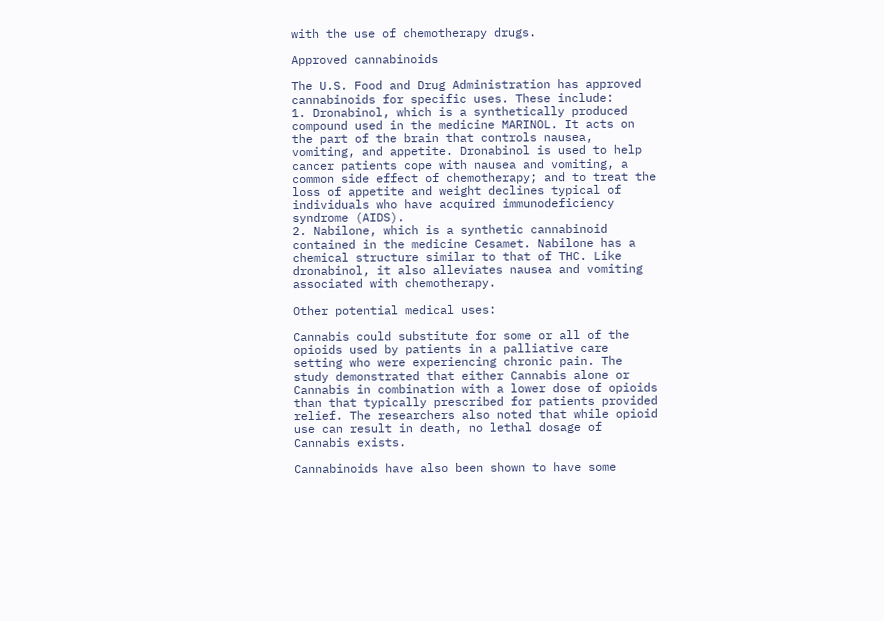with the use of chemotherapy drugs.

Approved cannabinoids

The U.S. Food and Drug Administration has approved cannabinoids for specific uses. These include:
1. Dronabinol, which is a synthetically produced compound used in the medicine MARINOL. It acts on the part of the brain that controls nausea, vomiting, and appetite. Dronabinol is used to help cancer patients cope with nausea and vomiting, a common side effect of chemotherapy; and to treat the loss of appetite and weight declines typical of individuals who have acquired immunodeficiency syndrome (AIDS).
2. Nabilone, which is a synthetic cannabinoid contained in the medicine Cesamet. Nabilone has a chemical structure similar to that of THC. Like dronabinol, it also alleviates nausea and vomiting associated with chemotherapy.

Other potential medical uses:

Cannabis could substitute for some or all of the opioids used by patients in a palliative care setting who were experiencing chronic pain. The study demonstrated that either Cannabis alone or Cannabis in combination with a lower dose of opioids than that typically prescribed for patients provided relief. The researchers also noted that while opioid use can result in death, no lethal dosage of Cannabis exists.

Cannabinoids have also been shown to have some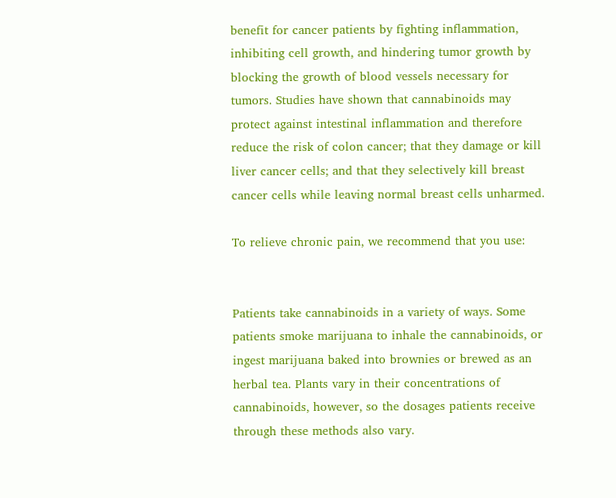benefit for cancer patients by fighting inflammation, inhibiting cell growth, and hindering tumor growth by blocking the growth of blood vessels necessary for tumors. Studies have shown that cannabinoids may protect against intestinal inflammation and therefore reduce the risk of colon cancer; that they damage or kill liver cancer cells; and that they selectively kill breast cancer cells while leaving normal breast cells unharmed.

To relieve chronic pain, we recommend that you use:


Patients take cannabinoids in a variety of ways. Some patients smoke marijuana to inhale the cannabinoids, or ingest marijuana baked into brownies or brewed as an herbal tea. Plants vary in their concentrations of cannabinoids, however, so the dosages patients receive through these methods also vary.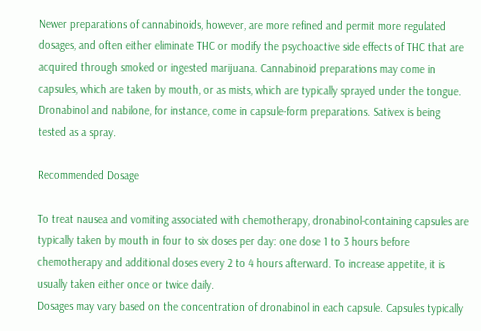Newer preparations of cannabinoids, however, are more refined and permit more regulated dosages, and often either eliminate THC or modify the psychoactive side effects of THC that are acquired through smoked or ingested marijuana. Cannabinoid preparations may come in capsules, which are taken by mouth, or as mists, which are typically sprayed under the tongue. Dronabinol and nabilone, for instance, come in capsule-form preparations. Sativex is being tested as a spray.

Recommended Dosage

To treat nausea and vomiting associated with chemotherapy, dronabinol-containing capsules are typically taken by mouth in four to six doses per day: one dose 1 to 3 hours before chemotherapy and additional doses every 2 to 4 hours afterward. To increase appetite, it is usually taken either once or twice daily.
Dosages may vary based on the concentration of dronabinol in each capsule. Capsules typically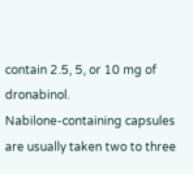contain 2.5, 5, or 10 mg of dronabinol.
Nabilone-containing capsules are usually taken two to three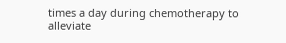times a day during chemotherapy to alleviate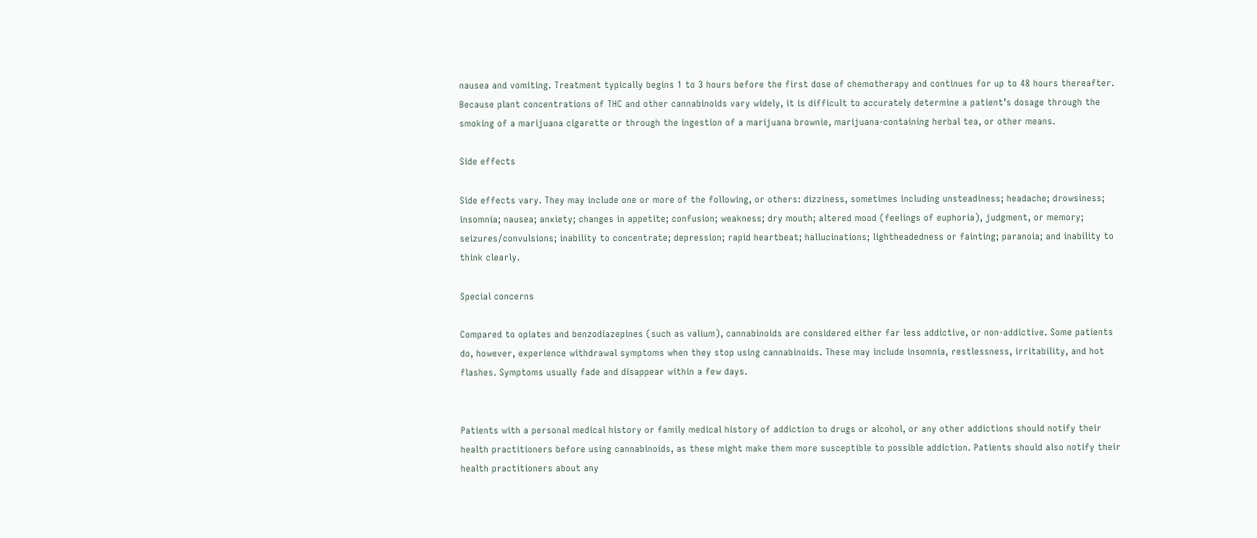nausea and vomiting. Treatment typically begins 1 to 3 hours before the first dose of chemotherapy and continues for up to 48 hours thereafter.
Because plant concentrations of THC and other cannabinoids vary widely, it is difficult to accurately determine a patient’s dosage through the smoking of a marijuana cigarette or through the ingestion of a marijuana brownie, marijuana-containing herbal tea, or other means.

Side effects

Side effects vary. They may include one or more of the following, or others: dizziness, sometimes including unsteadiness; headache; drowsiness; insomnia; nausea; anxiety; changes in appetite; confusion; weakness; dry mouth; altered mood (feelings of euphoria), judgment, or memory; seizures/convulsions; inability to concentrate; depression; rapid heartbeat; hallucinations; lightheadedness or fainting; paranoia; and inability to think clearly.

Special concerns

Compared to opiates and benzodiazepines (such as valium), cannabinoids are considered either far less addictive, or non-addictive. Some patients do, however, experience withdrawal symptoms when they stop using cannabinoids. These may include insomnia, restlessness, irritability, and hot flashes. Symptoms usually fade and disappear within a few days.


Patients with a personal medical history or family medical history of addiction to drugs or alcohol, or any other addictions should notify their health practitioners before using cannabinoids, as these might make them more susceptible to possible addiction. Patients should also notify their health practitioners about any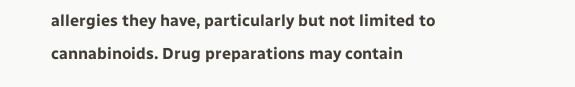allergies they have, particularly but not limited to cannabinoids. Drug preparations may contain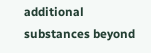additional substances beyond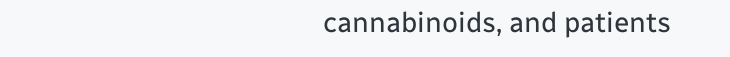cannabinoids, and patients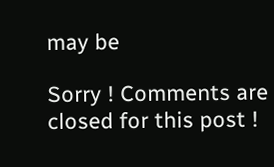may be

Sorry ! Comments are closed for this post !